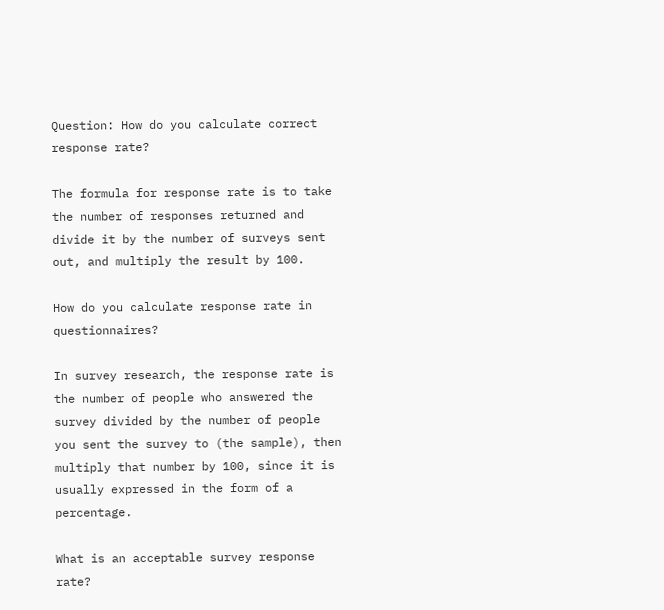Question: How do you calculate correct response rate?

The formula for response rate is to take the number of responses returned and divide it by the number of surveys sent out, and multiply the result by 100.

How do you calculate response rate in questionnaires?

In survey research, the response rate is the number of people who answered the survey divided by the number of people you sent the survey to (the sample), then multiply that number by 100, since it is usually expressed in the form of a percentage.

What is an acceptable survey response rate?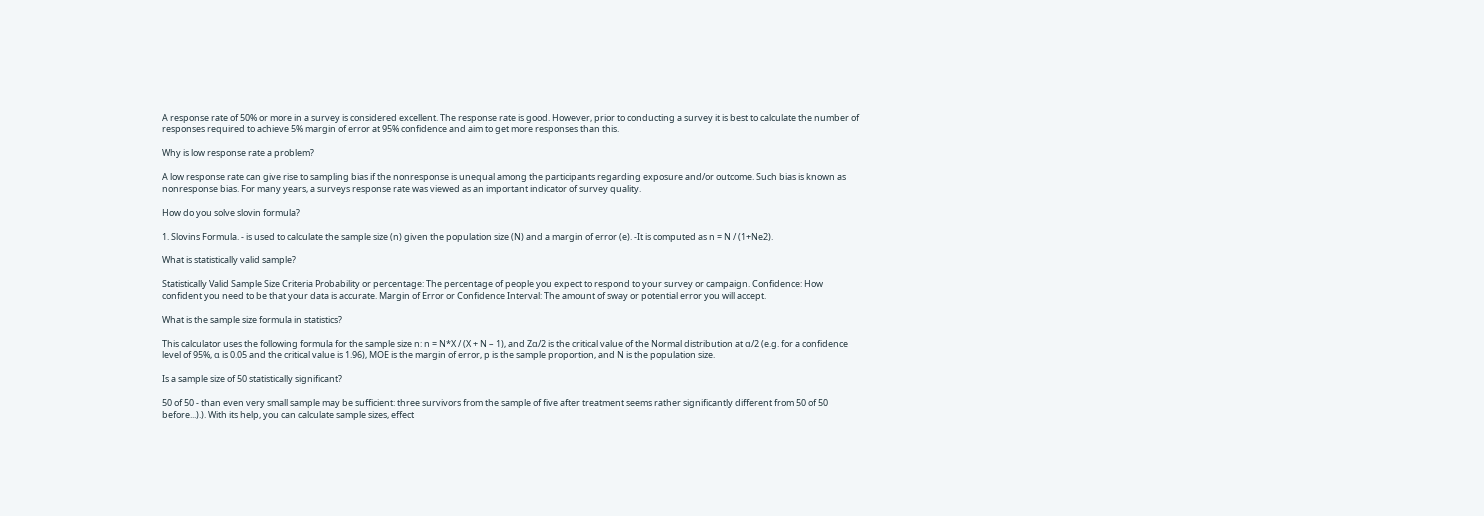A response rate of 50% or more in a survey is considered excellent. The response rate is good. However, prior to conducting a survey it is best to calculate the number of responses required to achieve 5% margin of error at 95% confidence and aim to get more responses than this.

Why is low response rate a problem?

A low response rate can give rise to sampling bias if the nonresponse is unequal among the participants regarding exposure and/or outcome. Such bias is known as nonresponse bias. For many years, a surveys response rate was viewed as an important indicator of survey quality.

How do you solve slovin formula?

1. Slovins Formula. - is used to calculate the sample size (n) given the population size (N) and a margin of error (e). -It is computed as n = N / (1+Ne2).

What is statistically valid sample?

Statistically Valid Sample Size Criteria Probability or percentage: The percentage of people you expect to respond to your survey or campaign. Confidence: How confident you need to be that your data is accurate. Margin of Error or Confidence Interval: The amount of sway or potential error you will accept.

What is the sample size formula in statistics?

This calculator uses the following formula for the sample size n: n = N*X / (X + N – 1), and Zα/2 is the critical value of the Normal distribution at α/2 (e.g. for a confidence level of 95%, α is 0.05 and the critical value is 1.96), MOE is the margin of error, p is the sample proportion, and N is the population size.

Is a sample size of 50 statistically significant?

50 of 50 - than even very small sample may be sufficient: three survivors from the sample of five after treatment seems rather significantly different from 50 of 50 before...).). With its help, you can calculate sample sizes, effect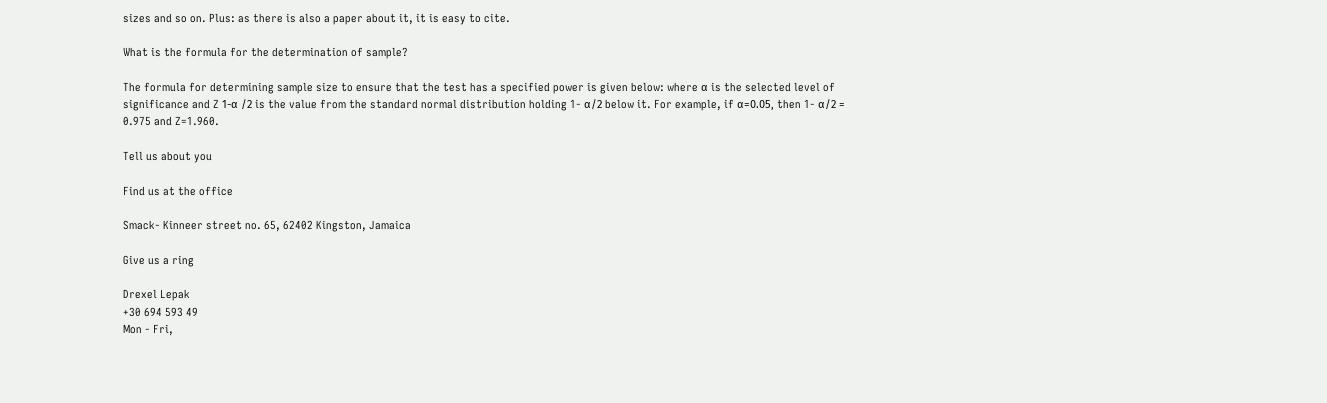sizes and so on. Plus: as there is also a paper about it, it is easy to cite.

What is the formula for the determination of sample?

The formula for determining sample size to ensure that the test has a specified power is given below: where α is the selected level of significance and Z 1-α /2 is the value from the standard normal distribution holding 1- α/2 below it. For example, if α=0.05, then 1- α/2 = 0.975 and Z=1.960.

Tell us about you

Find us at the office

Smack- Kinneer street no. 65, 62402 Kingston, Jamaica

Give us a ring

Drexel Lepak
+30 694 593 49
Mon - Fri,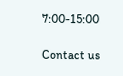7:00-15:00

Contact us